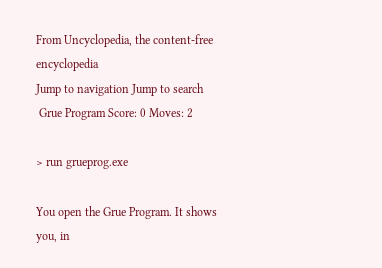From Uncyclopedia, the content-free encyclopedia
Jump to navigation Jump to search
 Grue Program Score: 0 Moves: 2

> run grueprog.exe

You open the Grue Program. It shows you, in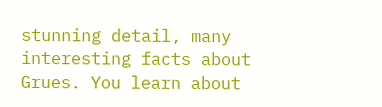stunning detail, many interesting facts about Grues. You learn about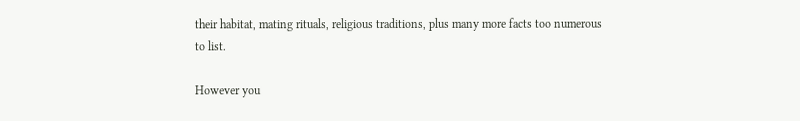their habitat, mating rituals, religious traditions, plus many more facts too numerous to list.

However you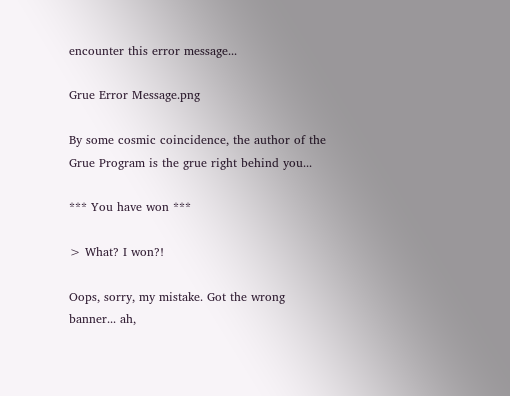encounter this error message...

Grue Error Message.png

By some cosmic coincidence, the author of the Grue Program is the grue right behind you...

*** You have won ***

> What? I won?!

Oops, sorry, my mistake. Got the wrong banner... ah,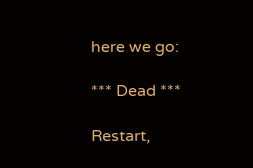here we go:

*** Dead ***

Restart,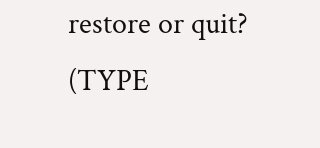restore or quit? (TYPE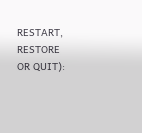RESTART, RESTORE OR QUIT):